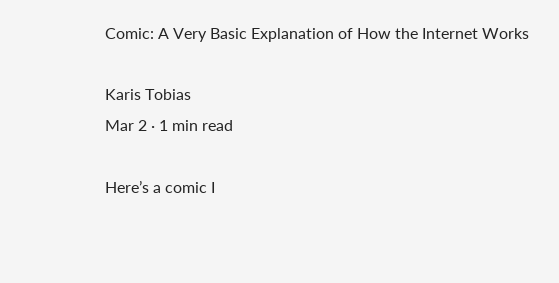Comic: A Very Basic Explanation of How the Internet Works

Karis Tobias
Mar 2 · 1 min read

Here’s a comic I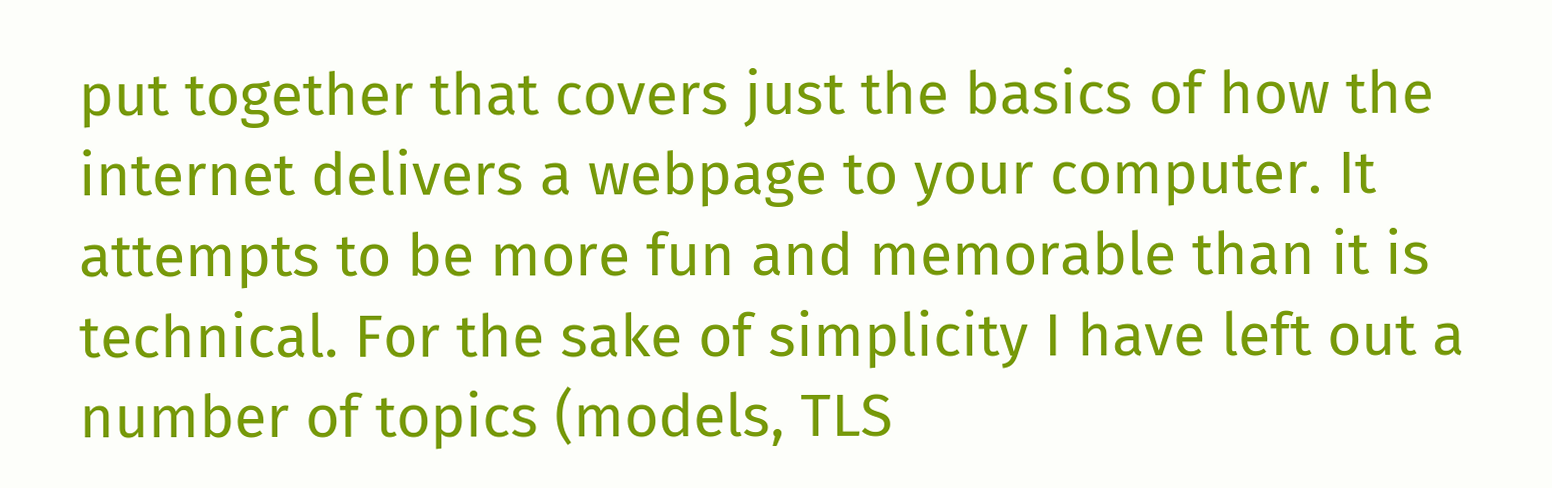put together that covers just the basics of how the internet delivers a webpage to your computer. It attempts to be more fun and memorable than it is technical. For the sake of simplicity I have left out a number of topics (models, TLS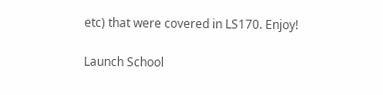etc) that were covered in LS170. Enjoy!

Launch School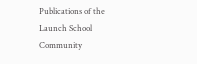Publications of the Launch School Community